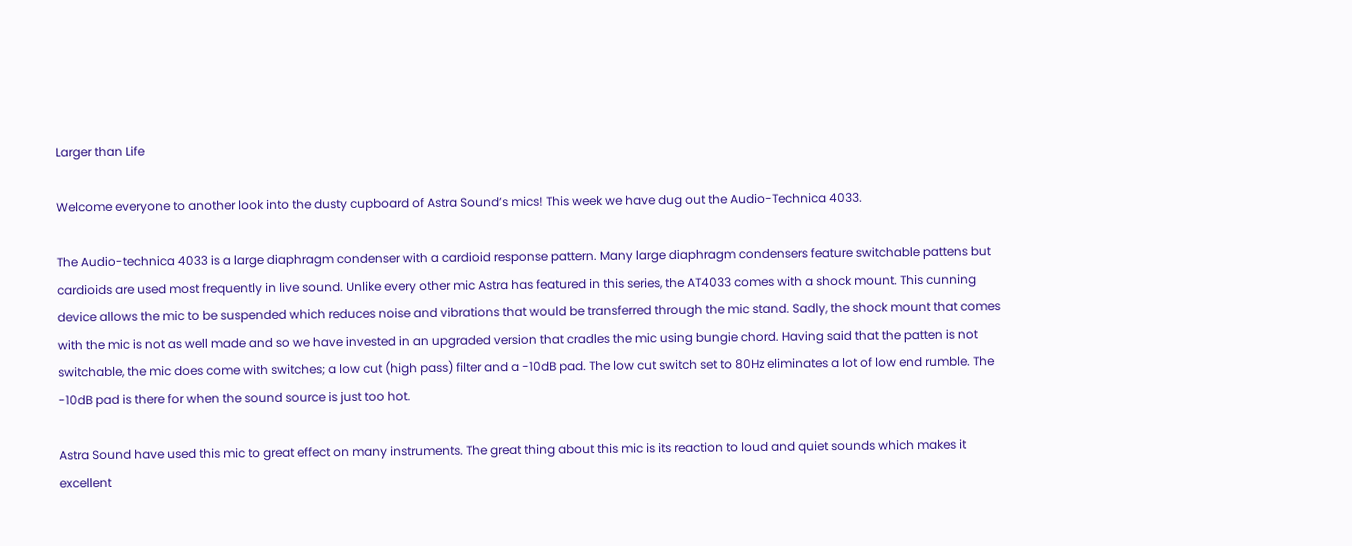Larger than Life

Welcome everyone to another look into the dusty cupboard of Astra Sound’s mics! This week we have dug out the Audio-Technica 4033.

The Audio-technica 4033 is a large diaphragm condenser with a cardioid response pattern. Many large diaphragm condensers feature switchable pattens but cardioids are used most frequently in live sound. Unlike every other mic Astra has featured in this series, the AT4033 comes with a shock mount. This cunning device allows the mic to be suspended which reduces noise and vibrations that would be transferred through the mic stand. Sadly, the shock mount that comes with the mic is not as well made and so we have invested in an upgraded version that cradles the mic using bungie chord. Having said that the patten is not switchable, the mic does come with switches; a low cut (high pass) filter and a -10dB pad. The low cut switch set to 80Hz eliminates a lot of low end rumble. The -10dB pad is there for when the sound source is just too hot.

Astra Sound have used this mic to great effect on many instruments. The great thing about this mic is its reaction to loud and quiet sounds which makes it excellent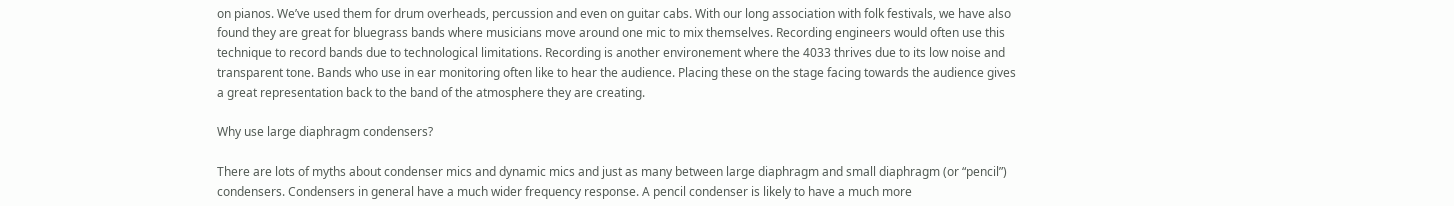on pianos. We’ve used them for drum overheads, percussion and even on guitar cabs. With our long association with folk festivals, we have also found they are great for bluegrass bands where musicians move around one mic to mix themselves. Recording engineers would often use this technique to record bands due to technological limitations. Recording is another environement where the 4033 thrives due to its low noise and transparent tone. Bands who use in ear monitoring often like to hear the audience. Placing these on the stage facing towards the audience gives a great representation back to the band of the atmosphere they are creating.

Why use large diaphragm condensers?

There are lots of myths about condenser mics and dynamic mics and just as many between large diaphragm and small diaphragm (or “pencil”) condensers. Condensers in general have a much wider frequency response. A pencil condenser is likely to have a much more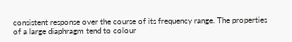consistent response over the course of its frequency range. The properties of a large diaphragm tend to colour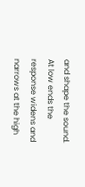and shape the sound. At low ends the response widens and narrows at the high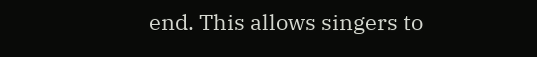end. This allows singers to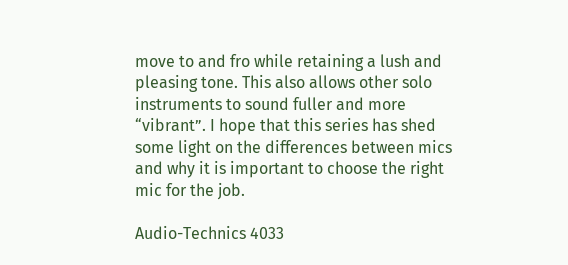move to and fro while retaining a lush and pleasing tone. This also allows other solo instruments to sound fuller and more “vibrant”. I hope that this series has shed some light on the differences between mics and why it is important to choose the right mic for the job.

Audio-Technics 4033